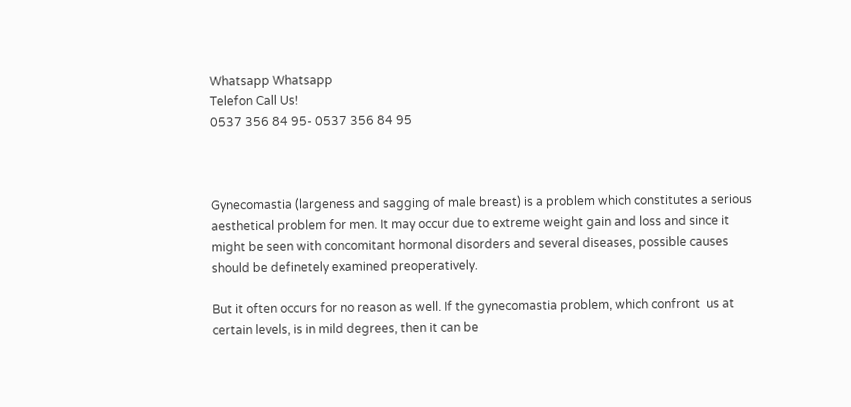Whatsapp Whatsapp
Telefon Call Us!
0537 356 84 95- 0537 356 84 95



Gynecomastia (largeness and sagging of male breast) is a problem which constitutes a serious aesthetical problem for men. It may occur due to extreme weight gain and loss and since it might be seen with concomitant hormonal disorders and several diseases, possible causes should be definetely examined preoperatively.

But it often occurs for no reason as well. If the gynecomastia problem, which confront  us at certain levels, is in mild degrees, then it can be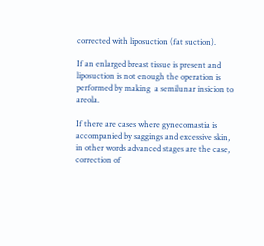corrected with liposuction (fat suction).

If an enlarged breast tissue is present and liposuction is not enough the operation is performed by making  a semilunar insicion to areola.

If there are cases where gynecomastia is accompanied by saggings and excessive skin, in other words advanced stages are the case, correction of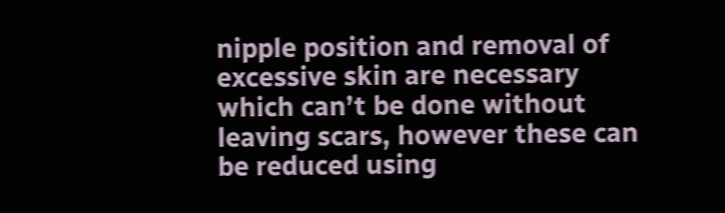nipple position and removal of excessive skin are necessary which can’t be done without leaving scars, however these can be reduced using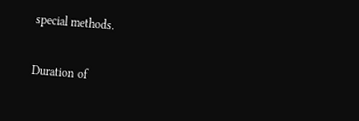special methods.

Duration of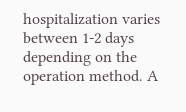hospitalization varies between 1-2 days depending on the operation method. A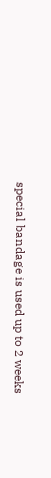special bandage is used up to 2 weeks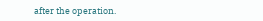after the operation.